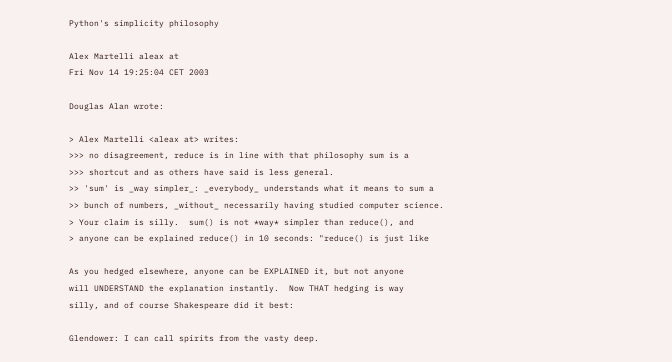Python's simplicity philosophy

Alex Martelli aleax at
Fri Nov 14 19:25:04 CET 2003

Douglas Alan wrote:

> Alex Martelli <aleax at> writes:
>>> no disagreement, reduce is in line with that philosophy sum is a
>>> shortcut and as others have said is less general.
>> 'sum' is _way simpler_: _everybody_ understands what it means to sum a
>> bunch of numbers, _without_ necessarily having studied computer science.
> Your claim is silly.  sum() is not *way* simpler than reduce(), and
> anyone can be explained reduce() in 10 seconds: "reduce() is just like

As you hedged elsewhere, anyone can be EXPLAINED it, but not anyone
will UNDERSTAND the explanation instantly.  Now THAT hedging is way
silly, and of course Shakespeare did it best:

Glendower: I can call spirits from the vasty deep.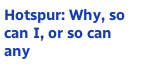Hotspur: Why, so can I, or so can any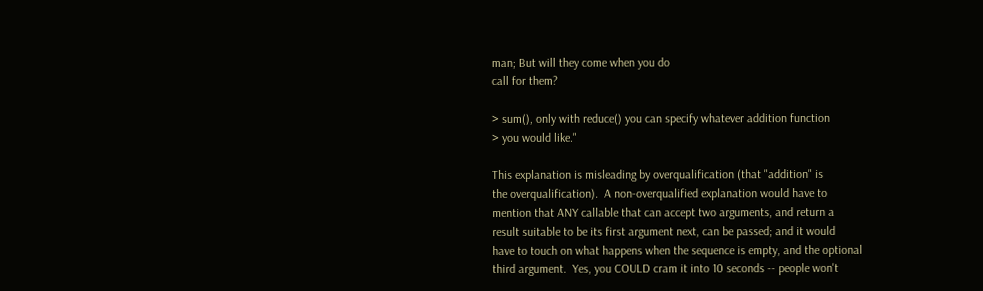man; But will they come when you do
call for them?

> sum(), only with reduce() you can specify whatever addition function
> you would like."

This explanation is misleading by overqualification (that "addition" is
the overqualification).  A non-overqualified explanation would have to
mention that ANY callable that can accept two arguments, and return a
result suitable to be its first argument next, can be passed; and it would
have to touch on what happens when the sequence is empty, and the optional
third argument.  Yes, you COULD cram it into 10 seconds -- people won't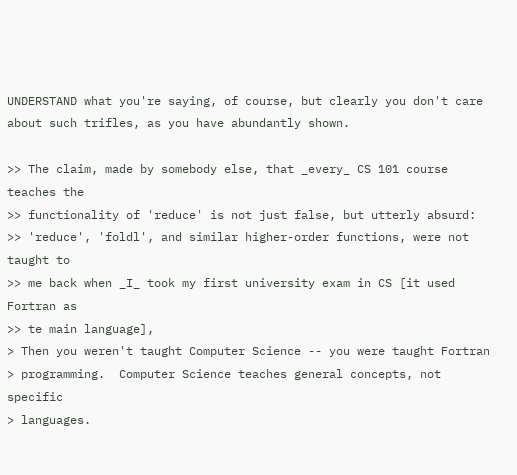UNDERSTAND what you're saying, of course, but clearly you don't care
about such trifles, as you have abundantly shown.

>> The claim, made by somebody else, that _every_ CS 101 course teaches the
>> functionality of 'reduce' is not just false, but utterly absurd:
>> 'reduce', 'foldl', and similar higher-order functions, were not taught to
>> me back when _I_ took my first university exam in CS [it used Fortran as
>> te main language],
> Then you weren't taught Computer Science -- you were taught Fortran
> programming.  Computer Science teaches general concepts, not specific
> languages.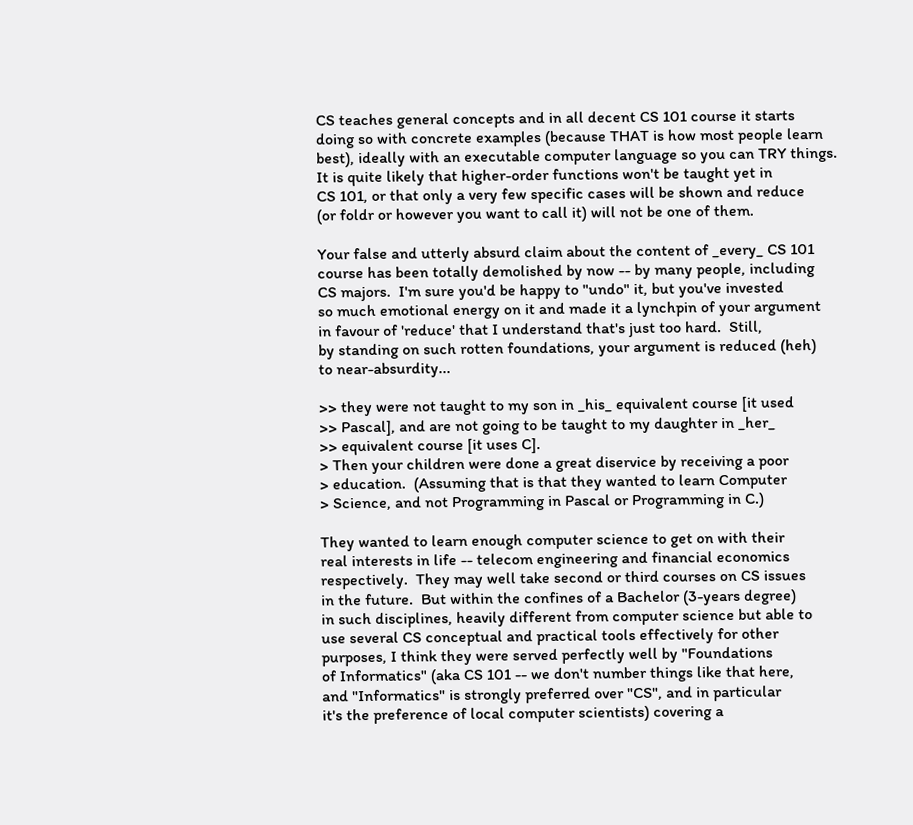CS teaches general concepts and in all decent CS 101 course it starts
doing so with concrete examples (because THAT is how most people learn
best), ideally with an executable computer language so you can TRY things.
It is quite likely that higher-order functions won't be taught yet in
CS 101, or that only a very few specific cases will be shown and reduce
(or foldr or however you want to call it) will not be one of them.

Your false and utterly absurd claim about the content of _every_ CS 101
course has been totally demolished by now -- by many people, including
CS majors.  I'm sure you'd be happy to "undo" it, but you've invested
so much emotional energy on it and made it a lynchpin of your argument
in favour of 'reduce' that I understand that's just too hard.  Still,
by standing on such rotten foundations, your argument is reduced (heh)
to near-absurdity...

>> they were not taught to my son in _his_ equivalent course [it used
>> Pascal], and are not going to be taught to my daughter in _her_
>> equivalent course [it uses C].
> Then your children were done a great diservice by receiving a poor
> education.  (Assuming that is that they wanted to learn Computer
> Science, and not Programming in Pascal or Programming in C.)

They wanted to learn enough computer science to get on with their
real interests in life -- telecom engineering and financial economics
respectively.  They may well take second or third courses on CS issues
in the future.  But within the confines of a Bachelor (3-years degree)
in such disciplines, heavily different from computer science but able to
use several CS conceptual and practical tools effectively for other
purposes, I think they were served perfectly well by "Foundations
of Informatics" (aka CS 101 -- we don't number things like that here,
and "Informatics" is strongly preferred over "CS", and in particular
it's the preference of local computer scientists) covering a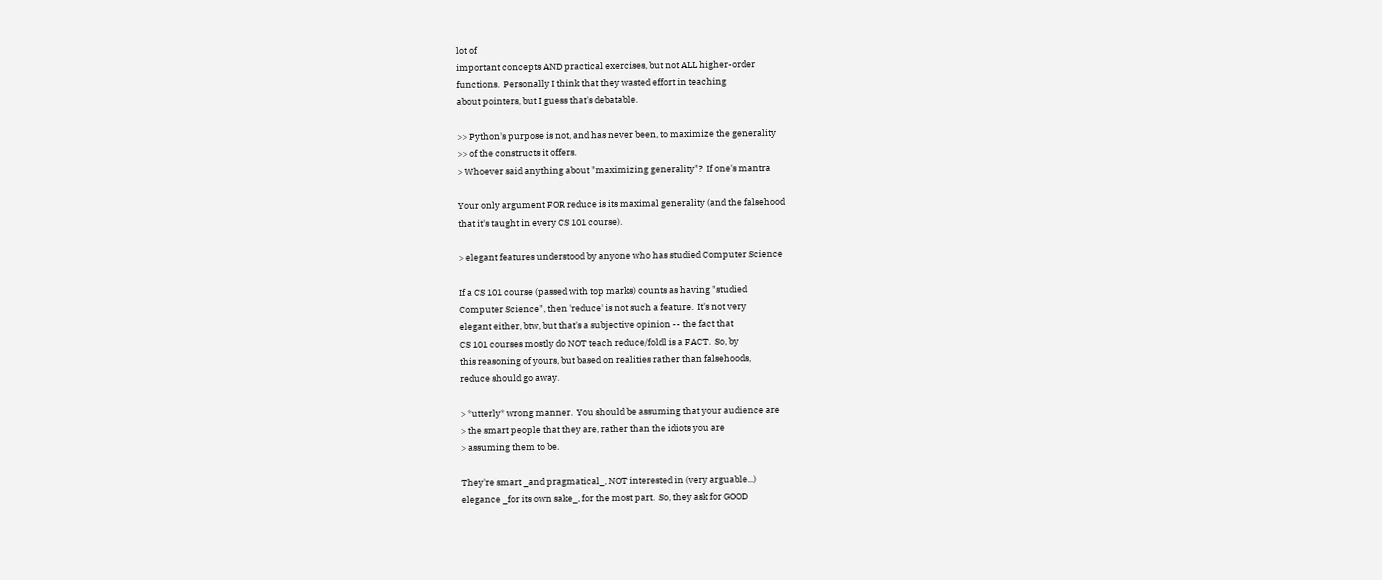lot of
important concepts AND practical exercises, but not ALL higher-order
functions.  Personally I think that they wasted effort in teaching
about pointers, but I guess that's debatable.

>> Python's purpose is not, and has never been, to maximize the generality
>> of the constructs it offers.
> Whoever said anything about "maximizing generality"?  If one's mantra

Your only argument FOR reduce is its maximal generality (and the falsehood
that it's taught in every CS 101 course).

> elegant features understood by anyone who has studied Computer Science

If a CS 101 course (passed with top marks) counts as having "studied
Computer Science", then 'reduce' is not such a feature.  It's not very
elegant either, btw, but that's a subjective opinion -- the fact that
CS 101 courses mostly do NOT teach reduce/foldl is a FACT.  So, by
this reasoning of yours, but based on realities rather than falsehoods,
reduce should go away.

> *utterly* wrong manner.  You should be assuming that your audience are
> the smart people that they are, rather than the idiots you are
> assuming them to be.

They're smart _and pragmatical_, NOT interested in (very arguable...)
elegance _for its own sake_, for the most part.  So, they ask for GOOD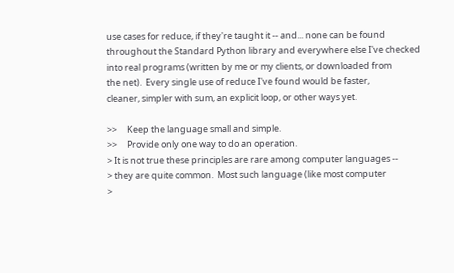use cases for reduce, if they're taught it -- and... none can be found
throughout the Standard Python library and everywhere else I've checked
into real programs (written by me or my clients, or downloaded from
the net).  Every single use of reduce I've found would be faster,
cleaner, simpler with sum, an explicit loop, or other ways yet.

>>     Keep the language small and simple.
>>     Provide only one way to do an operation.
> It is not true these principles are rare among computer languages --
> they are quite common.  Most such language (like most computer
>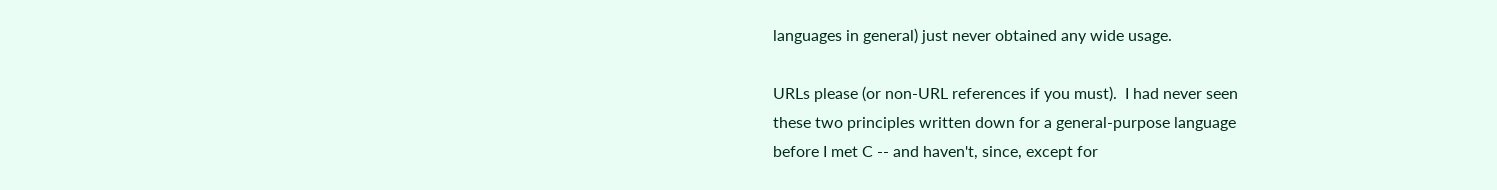languages in general) just never obtained any wide usage.

URLs please (or non-URL references if you must).  I had never seen
these two principles written down for a general-purpose language
before I met C -- and haven't, since, except for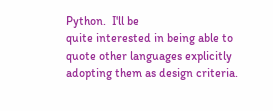Python.  I'll be
quite interested in being able to quote other languages explicitly
adopting them as design criteria.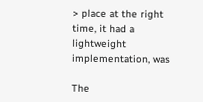> place at the right time, it had a lightweight implementation, was

The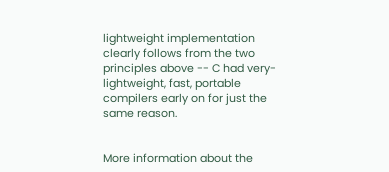lightweight implementation clearly follows from the two
principles above -- C had very-lightweight, fast, portable
compilers early on for just the same reason.


More information about the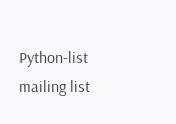Python-list mailing list